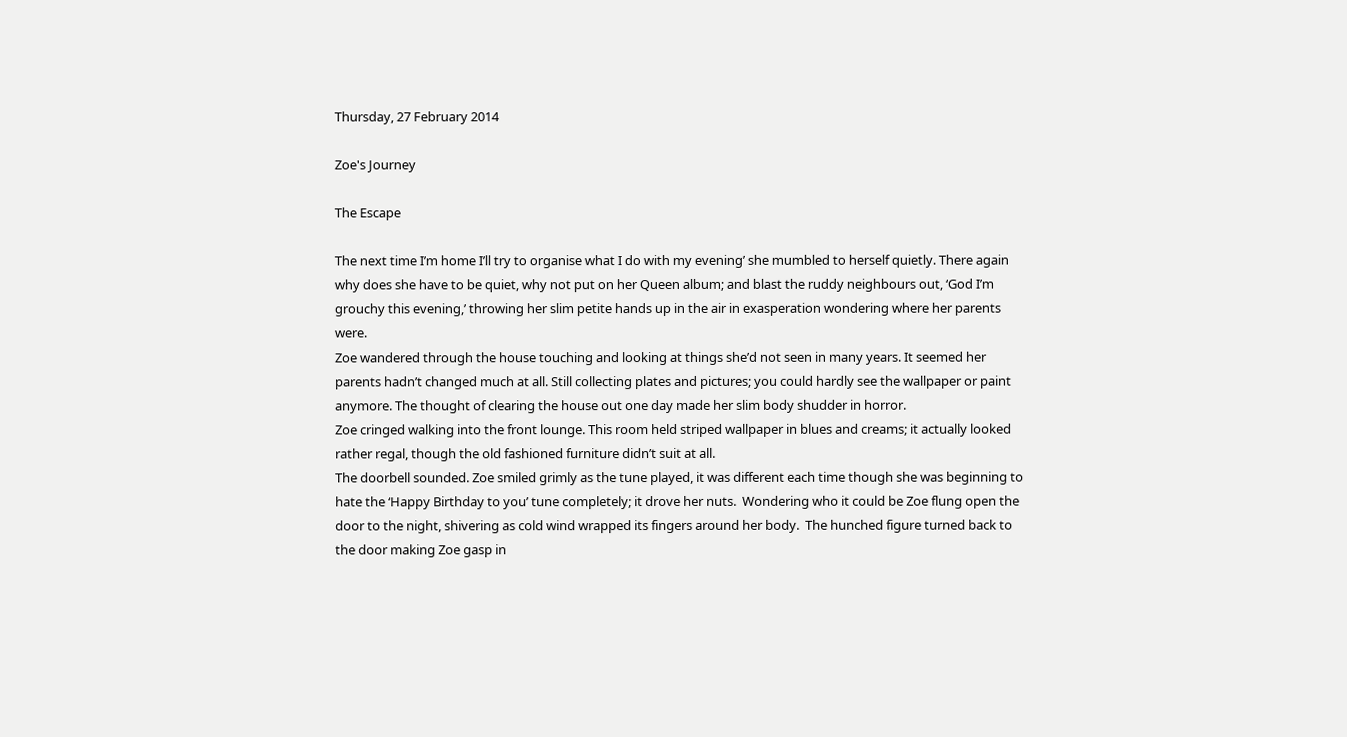Thursday, 27 February 2014

Zoe's Journey

The Escape

The next time I’m home I’ll try to organise what I do with my evening’ she mumbled to herself quietly. There again why does she have to be quiet, why not put on her Queen album; and blast the ruddy neighbours out, ‘God I’m grouchy this evening,’ throwing her slim petite hands up in the air in exasperation wondering where her parents were.
Zoe wandered through the house touching and looking at things she’d not seen in many years. It seemed her parents hadn’t changed much at all. Still collecting plates and pictures; you could hardly see the wallpaper or paint anymore. The thought of clearing the house out one day made her slim body shudder in horror.
Zoe cringed walking into the front lounge. This room held striped wallpaper in blues and creams; it actually looked rather regal, though the old fashioned furniture didn’t suit at all.
The doorbell sounded. Zoe smiled grimly as the tune played, it was different each time though she was beginning to hate the ‘Happy Birthday to you’ tune completely; it drove her nuts.  Wondering who it could be Zoe flung open the door to the night, shivering as cold wind wrapped its fingers around her body.  The hunched figure turned back to the door making Zoe gasp in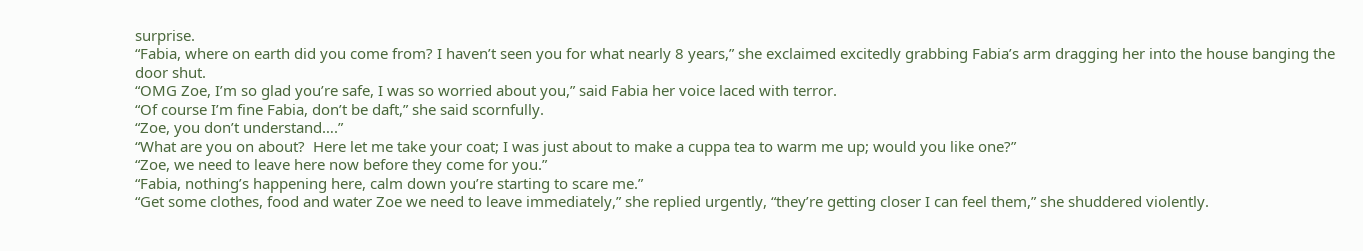surprise.
“Fabia, where on earth did you come from? I haven’t seen you for what nearly 8 years,” she exclaimed excitedly grabbing Fabia’s arm dragging her into the house banging the door shut.
“OMG Zoe, I’m so glad you’re safe, I was so worried about you,” said Fabia her voice laced with terror.
“Of course I’m fine Fabia, don’t be daft,” she said scornfully.
“Zoe, you don’t understand….”
“What are you on about?  Here let me take your coat; I was just about to make a cuppa tea to warm me up; would you like one?”
“Zoe, we need to leave here now before they come for you.”
“Fabia, nothing’s happening here, calm down you’re starting to scare me.”
“Get some clothes, food and water Zoe we need to leave immediately,” she replied urgently, “they’re getting closer I can feel them,” she shuddered violently.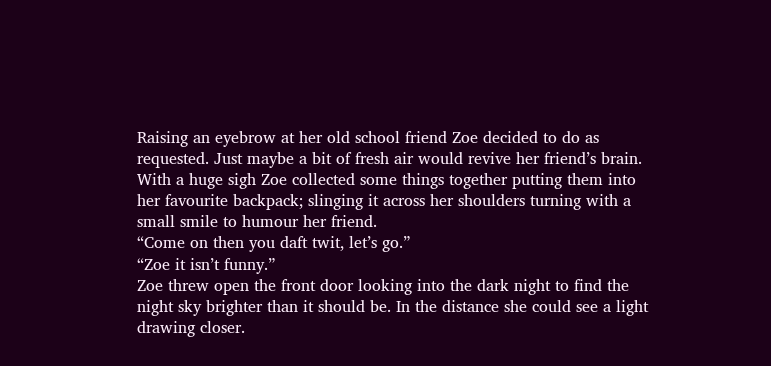Raising an eyebrow at her old school friend Zoe decided to do as requested. Just maybe a bit of fresh air would revive her friend’s brain. With a huge sigh Zoe collected some things together putting them into her favourite backpack; slinging it across her shoulders turning with a small smile to humour her friend.
“Come on then you daft twit, let’s go.”
“Zoe it isn’t funny.”
Zoe threw open the front door looking into the dark night to find the night sky brighter than it should be. In the distance she could see a light drawing closer.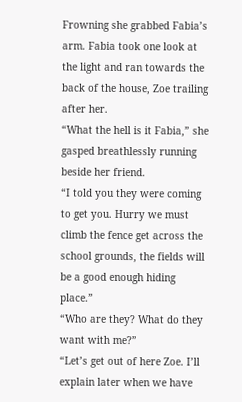Frowning she grabbed Fabia’s arm. Fabia took one look at the light and ran towards the back of the house, Zoe trailing after her.
“What the hell is it Fabia,” she gasped breathlessly running beside her friend.
“I told you they were coming to get you. Hurry we must climb the fence get across the school grounds, the fields will be a good enough hiding place.”
“Who are they? What do they want with me?”
“Let’s get out of here Zoe. I’ll explain later when we have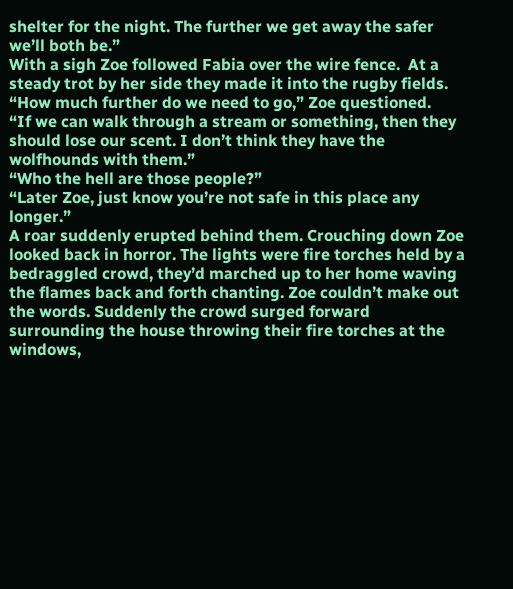shelter for the night. The further we get away the safer we’ll both be.”
With a sigh Zoe followed Fabia over the wire fence.  At a steady trot by her side they made it into the rugby fields.
“How much further do we need to go,” Zoe questioned.
“If we can walk through a stream or something, then they should lose our scent. I don’t think they have the wolfhounds with them.”
“Who the hell are those people?”
“Later Zoe, just know you’re not safe in this place any longer.”
A roar suddenly erupted behind them. Crouching down Zoe looked back in horror. The lights were fire torches held by a bedraggled crowd, they’d marched up to her home waving the flames back and forth chanting. Zoe couldn’t make out the words. Suddenly the crowd surged forward surrounding the house throwing their fire torches at the windows,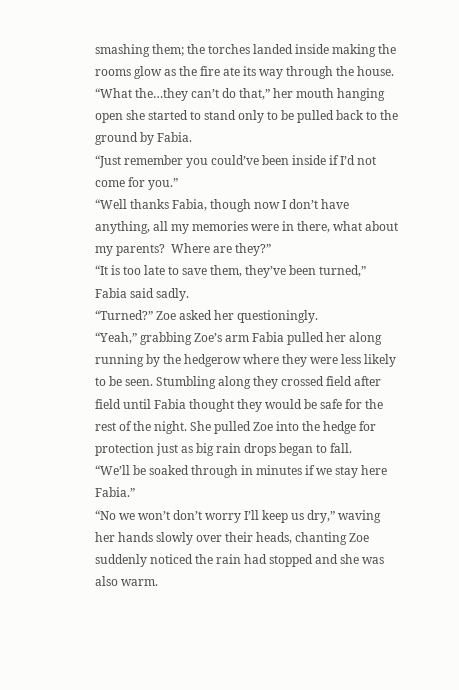smashing them; the torches landed inside making the rooms glow as the fire ate its way through the house.
“What the…they can’t do that,” her mouth hanging open she started to stand only to be pulled back to the ground by Fabia.
“Just remember you could’ve been inside if I’d not come for you.”
“Well thanks Fabia, though now I don’t have anything, all my memories were in there, what about my parents?  Where are they?”
“It is too late to save them, they’ve been turned,” Fabia said sadly.
“Turned?” Zoe asked her questioningly.
“Yeah,” grabbing Zoe’s arm Fabia pulled her along running by the hedgerow where they were less likely to be seen. Stumbling along they crossed field after field until Fabia thought they would be safe for the rest of the night. She pulled Zoe into the hedge for protection just as big rain drops began to fall.
“We’ll be soaked through in minutes if we stay here Fabia.”
“No we won’t don’t worry I’ll keep us dry,” waving her hands slowly over their heads, chanting Zoe suddenly noticed the rain had stopped and she was also warm.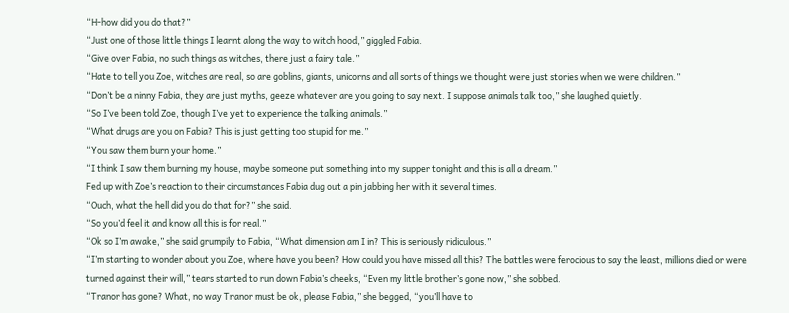“H-how did you do that?”
“Just one of those little things I learnt along the way to witch hood,” giggled Fabia.
“Give over Fabia, no such things as witches, there just a fairy tale.”
“Hate to tell you Zoe, witches are real, so are goblins, giants, unicorns and all sorts of things we thought were just stories when we were children.”
“Don’t be a ninny Fabia, they are just myths, geeze whatever are you going to say next. I suppose animals talk too,” she laughed quietly.
“So I’ve been told Zoe, though I’ve yet to experience the talking animals.”
“What drugs are you on Fabia? This is just getting too stupid for me.”
“You saw them burn your home.”
“I think I saw them burning my house, maybe someone put something into my supper tonight and this is all a dream.”
Fed up with Zoe’s reaction to their circumstances Fabia dug out a pin jabbing her with it several times.
“Ouch, what the hell did you do that for?” she said.
“So you’d feel it and know all this is for real.”
“Ok so I’m awake,” she said grumpily to Fabia, “What dimension am I in? This is seriously ridiculous.”
“I’m starting to wonder about you Zoe, where have you been? How could you have missed all this? The battles were ferocious to say the least, millions died or were turned against their will,” tears started to run down Fabia’s cheeks, “Even my little brother’s gone now,” she sobbed.
“Tranor has gone? What, no way Tranor must be ok, please Fabia,” she begged, “you’ll have to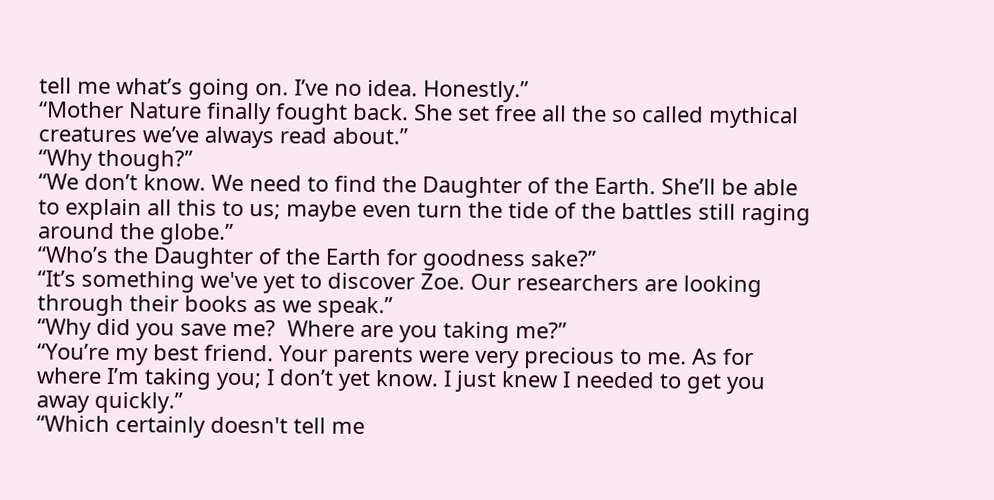tell me what’s going on. I’ve no idea. Honestly.”
“Mother Nature finally fought back. She set free all the so called mythical creatures we’ve always read about.”
“Why though?”
“We don’t know. We need to find the Daughter of the Earth. She’ll be able to explain all this to us; maybe even turn the tide of the battles still raging around the globe.”
“Who’s the Daughter of the Earth for goodness sake?”
“It’s something we've yet to discover Zoe. Our researchers are looking through their books as we speak.”
“Why did you save me?  Where are you taking me?”
“You’re my best friend. Your parents were very precious to me. As for where I’m taking you; I don’t yet know. I just knew I needed to get you away quickly.”
“Which certainly doesn't tell me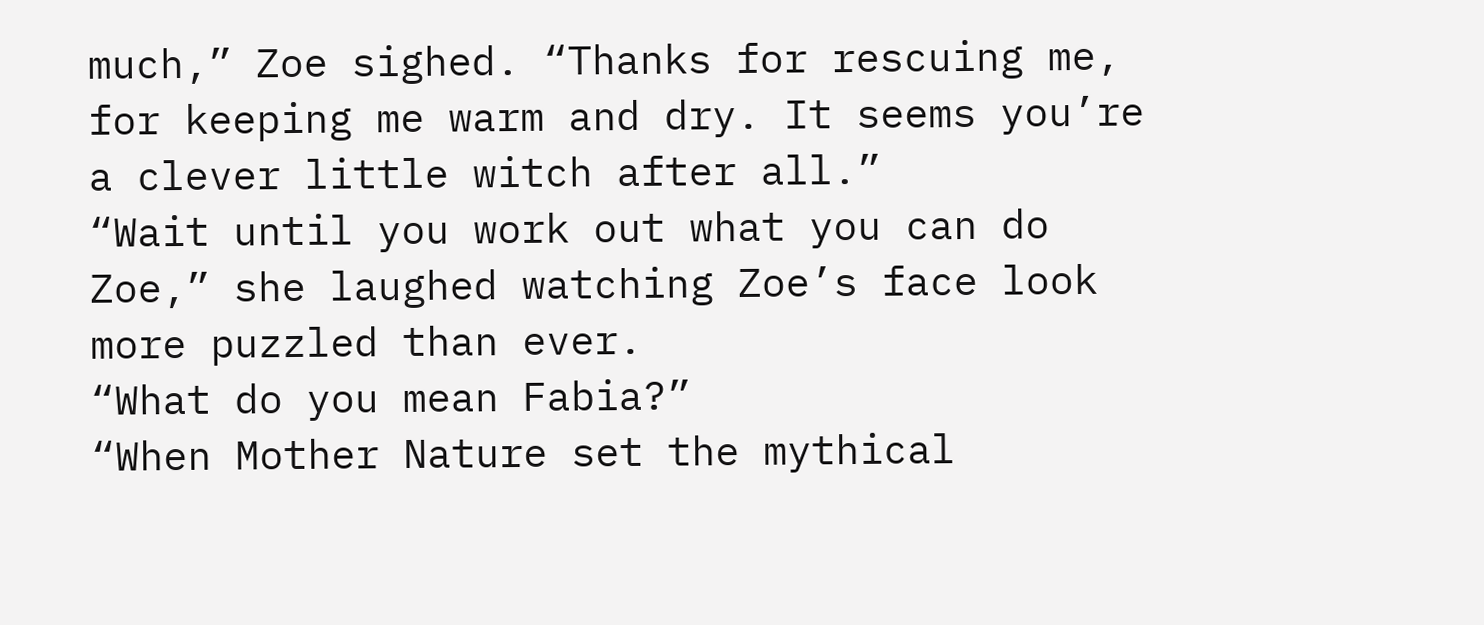much,” Zoe sighed. “Thanks for rescuing me, for keeping me warm and dry. It seems you’re a clever little witch after all.”
“Wait until you work out what you can do Zoe,” she laughed watching Zoe’s face look more puzzled than ever.
“What do you mean Fabia?”
“When Mother Nature set the mythical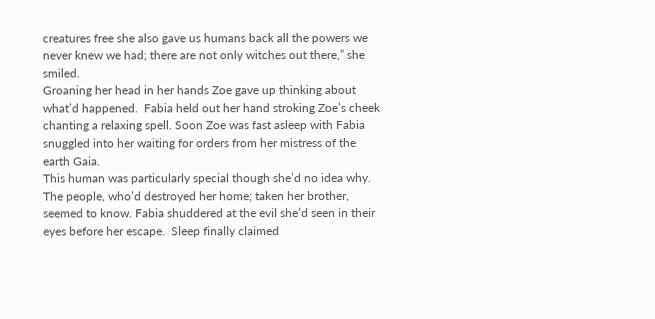creatures free she also gave us humans back all the powers we never knew we had; there are not only witches out there,” she smiled.
Groaning her head in her hands Zoe gave up thinking about what’d happened.  Fabia held out her hand stroking Zoe’s cheek chanting a relaxing spell. Soon Zoe was fast asleep with Fabia snuggled into her waiting for orders from her mistress of the earth Gaia.
This human was particularly special though she’d no idea why. The people, who’d destroyed her home; taken her brother, seemed to know. Fabia shuddered at the evil she’d seen in their eyes before her escape.  Sleep finally claimed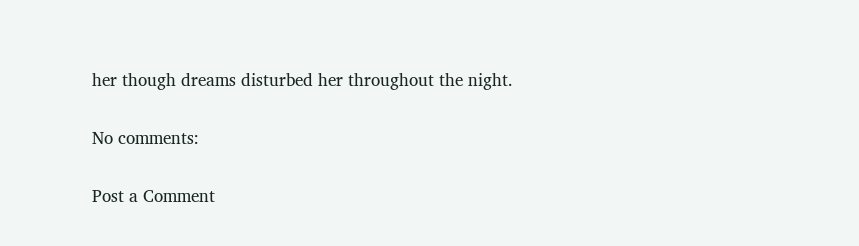her though dreams disturbed her throughout the night.

No comments:

Post a Comment